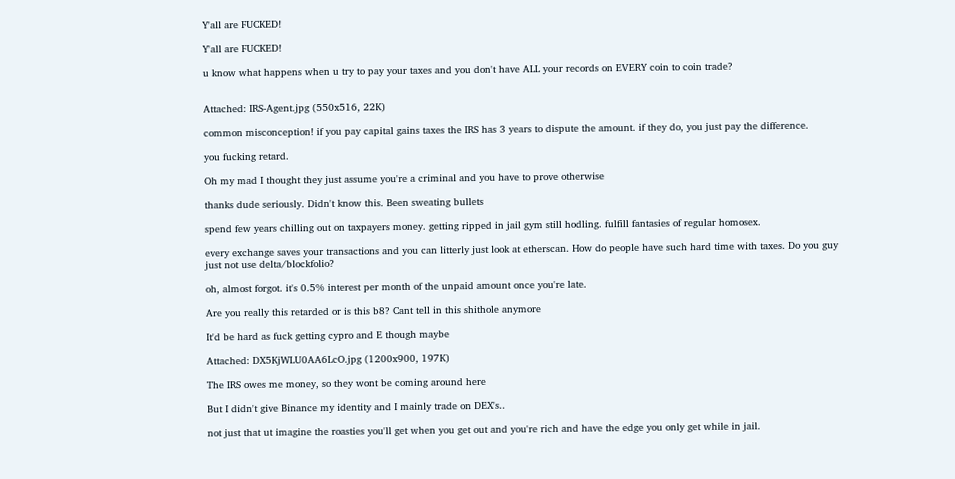Y'all are FUCKED!

Y'all are FUCKED!

u know what happens when u try to pay your taxes and you don't have ALL your records on EVERY coin to coin trade?


Attached: IRS-Agent.jpg (550x516, 22K)

common misconception! if you pay capital gains taxes the IRS has 3 years to dispute the amount. if they do, you just pay the difference.

you fucking retard.

Oh my mad I thought they just assume you're a criminal and you have to prove otherwise

thanks dude seriously. Didn't know this. Been sweating bullets

spend few years chilling out on taxpayers money. getting ripped in jail gym still hodling. fulfill fantasies of regular homosex.

every exchange saves your transactions and you can litterly just look at etherscan. How do people have such hard time with taxes. Do you guy just not use delta/blockfolio?

oh, almost forgot. it's 0.5% interest per month of the unpaid amount once you're late.

Are you really this retarded or is this b8? Cant tell in this shithole anymore

It'd be hard as fuck getting cypro and E though maybe

Attached: DX5KjWLU0AA6LcO.jpg (1200x900, 197K)

The IRS owes me money, so they wont be coming around here

But I didn't give Binance my identity and I mainly trade on DEX's..

not just that ut imagine the roasties you'll get when you get out and you're rich and have the edge you only get while in jail.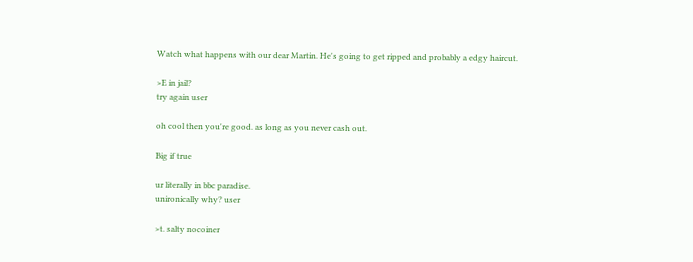Watch what happens with our dear Martin. He's going to get ripped and probably a edgy haircut.

>E in jail?
try again user

oh cool then you're good. as long as you never cash out.

Big if true

ur literally in bbc paradise.
unironically why? user

>t. salty nocoiner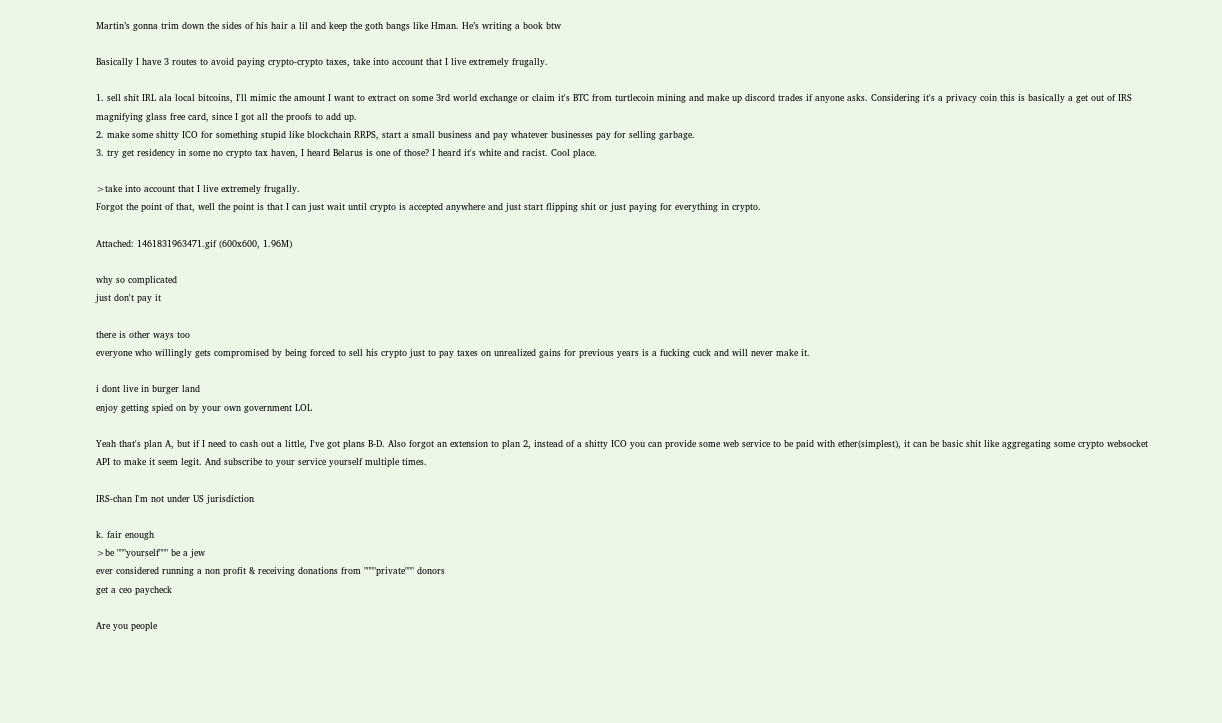Martin’s gonna trim down the sides of his hair a lil and keep the goth bangs like Hman. He’s writing a book btw

Basically I have 3 routes to avoid paying crypto-crypto taxes, take into account that I live extremely frugally.

1. sell shit IRL ala local bitcoins, I'll mimic the amount I want to extract on some 3rd world exchange or claim it's BTC from turtlecoin mining and make up discord trades if anyone asks. Considering it's a privacy coin this is basically a get out of IRS magnifying glass free card, since I got all the proofs to add up.
2. make some shitty ICO for something stupid like blockchain RRPS, start a small business and pay whatever businesses pay for selling garbage.
3. try get residency in some no crypto tax haven, I heard Belarus is one of those? I heard it's white and racist. Cool place.

>take into account that I live extremely frugally.
Forgot the point of that, well the point is that I can just wait until crypto is accepted anywhere and just start flipping shit or just paying for everything in crypto.

Attached: 1461831963471.gif (600x600, 1.96M)

why so complicated
just don't pay it

there is other ways too
everyone who willingly gets compromised by being forced to sell his crypto just to pay taxes on unrealized gains for previous years is a fucking cuck and will never make it.

i dont live in burger land
enjoy getting spied on by your own government LOL

Yeah that's plan A, but if I need to cash out a little, I've got plans B-D. Also forgot an extension to plan 2, instead of a shitty ICO you can provide some web service to be paid with ether(simplest), it can be basic shit like aggregating some crypto websocket API to make it seem legit. And subscribe to your service yourself multiple times.

IRS-chan I'm not under US jurisdiction

k. fair enough
>be """yourself""" be a jew
ever considered running a non profit & receiving donations from """"private""" donors
get a ceo paycheck

Are you people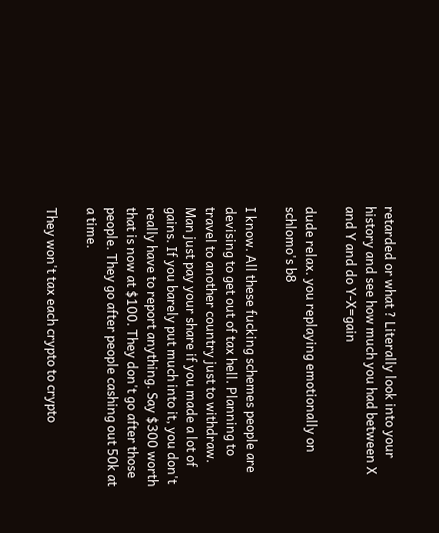retarded or what ? Literally look into your history and see how much you had between X and Y and do Y-X=gain

dude relax. you replaying emotionally on schlomo's b8

I know. All these fucking schemes people are devising to get out of tax hell. Planning to travel to another country just to withdraw. Man just pay your share if you made a lot of gains. If you barely put much into it, you don't really have to report anything. Say $300 worth that is now at $100. They don't go after those people. They go after people cashing out 50k at a time.

They won't tax each crypto to crypto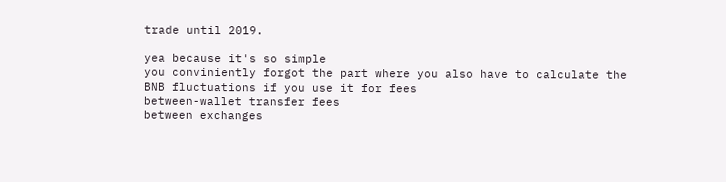trade until 2019.

yea because it's so simple
you conviniently forgot the part where you also have to calculate the BNB fluctuations if you use it for fees
between-wallet transfer fees
between exchanges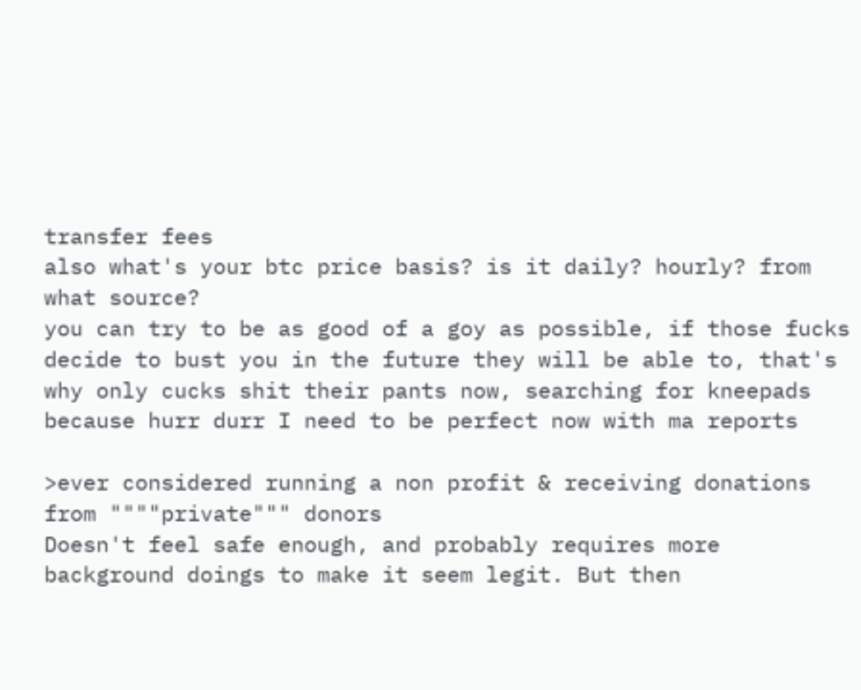transfer fees
also what's your btc price basis? is it daily? hourly? from what source?
you can try to be as good of a goy as possible, if those fucks decide to bust you in the future they will be able to, that's why only cucks shit their pants now, searching for kneepads because hurr durr I need to be perfect now with ma reports

>ever considered running a non profit & receiving donations from """"private""" donors
Doesn't feel safe enough, and probably requires more background doings to make it seem legit. But then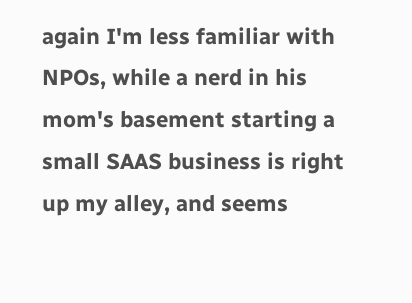again I'm less familiar with NPOs, while a nerd in his mom's basement starting a small SAAS business is right up my alley, and seems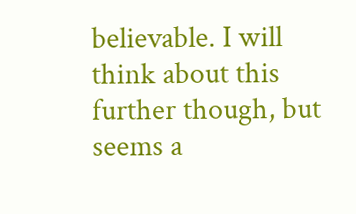believable. I will think about this further though, but seems a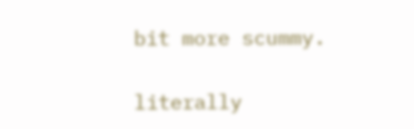bit more scummy.

literally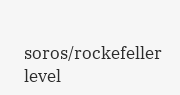soros/rockefeller level